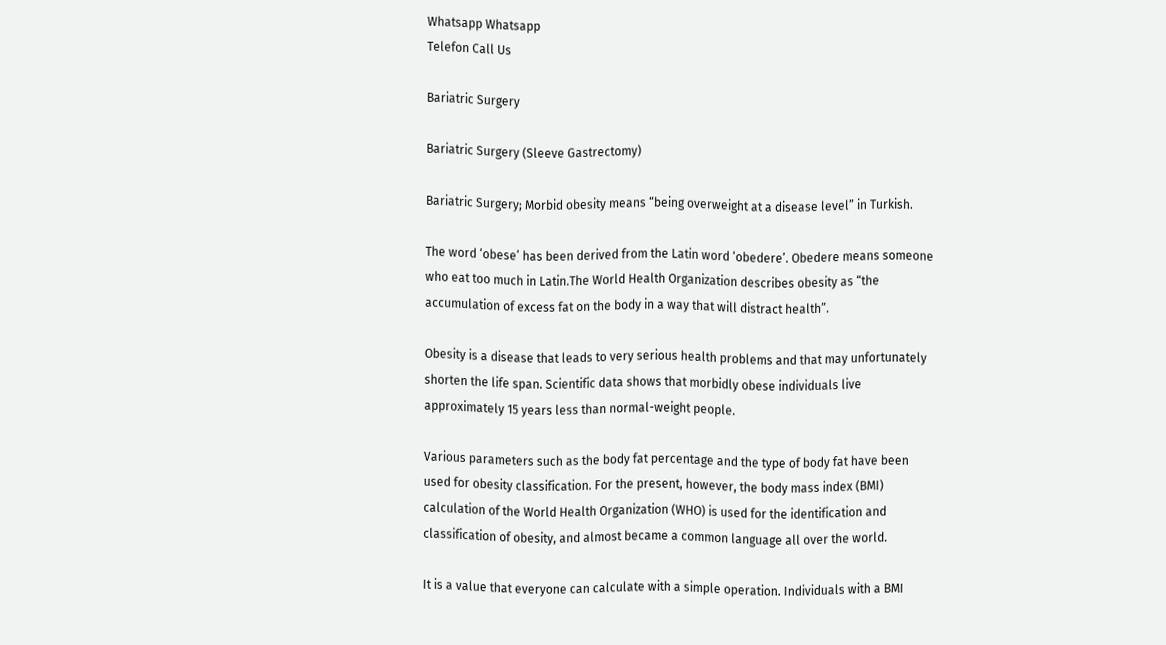Whatsapp Whatsapp
Telefon Call Us

Bariatric Surgery

Bariatric Surgery (Sleeve Gastrectomy)

Bariatric Surgery; Morbid obesity means “being overweight at a disease level” in Turkish.

The word ‘obese’ has been derived from the Latin word ‘obedere’. Obedere means someone who eat too much in Latin.The World Health Organization describes obesity as “the accumulation of excess fat on the body in a way that will distract health”.

Obesity is a disease that leads to very serious health problems and that may unfortunately shorten the life span. Scientific data shows that morbidly obese individuals live approximately 15 years less than normal-weight people.

Various parameters such as the body fat percentage and the type of body fat have been used for obesity classification. For the present, however, the body mass index (BMI) calculation of the World Health Organization (WHO) is used for the identification and classification of obesity, and almost became a common language all over the world.

It is a value that everyone can calculate with a simple operation. Individuals with a BMI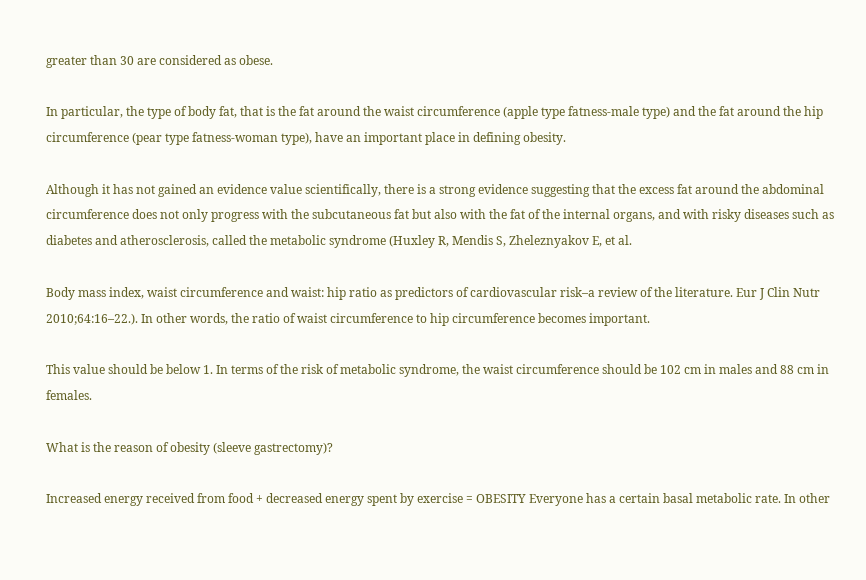greater than 30 are considered as obese.

In particular, the type of body fat, that is the fat around the waist circumference (apple type fatness-male type) and the fat around the hip circumference (pear type fatness-woman type), have an important place in defining obesity.

Although it has not gained an evidence value scientifically, there is a strong evidence suggesting that the excess fat around the abdominal circumference does not only progress with the subcutaneous fat but also with the fat of the internal organs, and with risky diseases such as diabetes and atherosclerosis, called the metabolic syndrome (Huxley R, Mendis S, Zheleznyakov E, et al.

Body mass index, waist circumference and waist: hip ratio as predictors of cardiovascular risk–a review of the literature. Eur J Clin Nutr 2010;64:16–22.). In other words, the ratio of waist circumference to hip circumference becomes important.

This value should be below 1. In terms of the risk of metabolic syndrome, the waist circumference should be 102 cm in males and 88 cm in females.

What is the reason of obesity (sleeve gastrectomy)?

Increased energy received from food + decreased energy spent by exercise = OBESITY Everyone has a certain basal metabolic rate. In other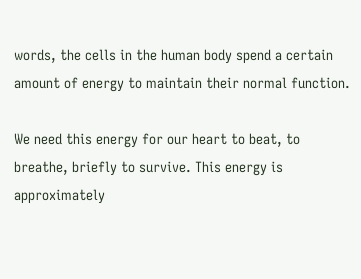words, the cells in the human body spend a certain amount of energy to maintain their normal function.

We need this energy for our heart to beat, to breathe, briefly to survive. This energy is approximately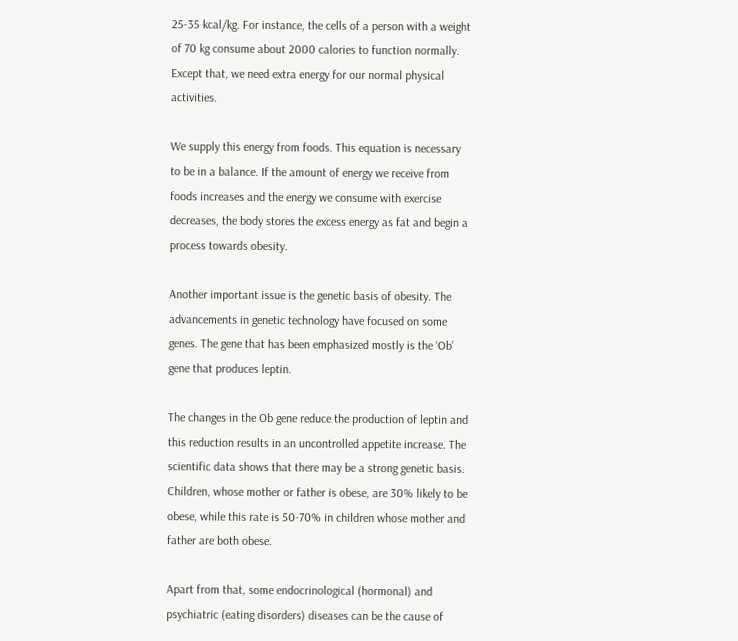25-35 kcal/kg. For instance, the cells of a person with a weight of 70 kg consume about 2000 calories to function normally. Except that, we need extra energy for our normal physical activities.

We supply this energy from foods. This equation is necessary to be in a balance. If the amount of energy we receive from foods increases and the energy we consume with exercise decreases, the body stores the excess energy as fat and begin a process towards obesity.

Another important issue is the genetic basis of obesity. The advancements in genetic technology have focused on some genes. The gene that has been emphasized mostly is the ‘Ob’ gene that produces leptin.

The changes in the Ob gene reduce the production of leptin and this reduction results in an uncontrolled appetite increase. The scientific data shows that there may be a strong genetic basis. Children, whose mother or father is obese, are 30% likely to be obese, while this rate is 50-70% in children whose mother and father are both obese.

Apart from that, some endocrinological (hormonal) and psychiatric (eating disorders) diseases can be the cause of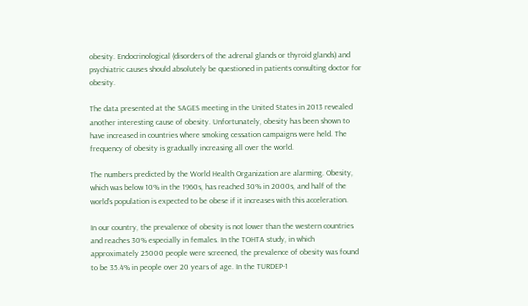obesity. Endocrinological (disorders of the adrenal glands or thyroid glands) and psychiatric causes should absolutely be questioned in patients consulting doctor for obesity.

The data presented at the SAGES meeting in the United States in 2013 revealed another interesting cause of obesity. Unfortunately, obesity has been shown to have increased in countries where smoking cessation campaigns were held. The frequency of obesity is gradually increasing all over the world.

The numbers predicted by the World Health Organization are alarming. Obesity, which was below 10% in the 1960s, has reached 30% in 2000s, and half of the world’s population is expected to be obese if it increases with this acceleration.

In our country, the prevalence of obesity is not lower than the western countries and reaches 30% especially in females. In the TOHTA study, in which approximately 25000 people were screened, the prevalence of obesity was found to be 35.4% in people over 20 years of age. In the TURDEP-1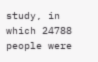study, in which 24788 people were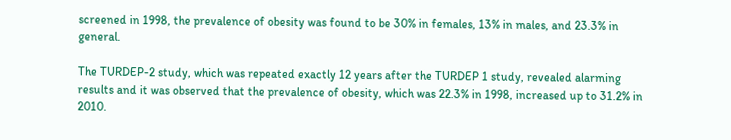screened in 1998, the prevalence of obesity was found to be 30% in females, 13% in males, and 23.3% in general.

The TURDEP-2 study, which was repeated exactly 12 years after the TURDEP 1 study, revealed alarming results and it was observed that the prevalence of obesity, which was 22.3% in 1998, increased up to 31.2% in 2010.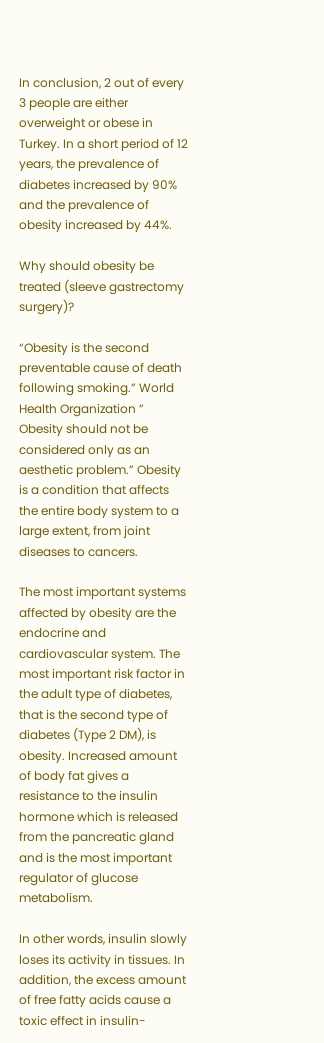In conclusion, 2 out of every 3 people are either overweight or obese in Turkey. In a short period of 12 years, the prevalence of diabetes increased by 90% and the prevalence of obesity increased by 44%.

Why should obesity be treated (sleeve gastrectomy surgery)?

“Obesity is the second preventable cause of death following smoking.” World Health Organization ” Obesity should not be considered only as an aesthetic problem.” Obesity is a condition that affects the entire body system to a large extent, from joint diseases to cancers.

The most important systems affected by obesity are the endocrine and cardiovascular system. The most important risk factor in the adult type of diabetes, that is the second type of diabetes (Type 2 DM), is obesity. Increased amount of body fat gives a resistance to the insulin hormone which is released from the pancreatic gland and is the most important regulator of glucose metabolism.

In other words, insulin slowly loses its activity in tissues. In addition, the excess amount of free fatty acids cause a toxic effect in insulin-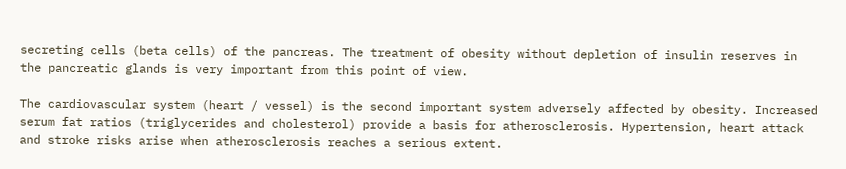secreting cells (beta cells) of the pancreas. The treatment of obesity without depletion of insulin reserves in the pancreatic glands is very important from this point of view.

The cardiovascular system (heart / vessel) is the second important system adversely affected by obesity. Increased serum fat ratios (triglycerides and cholesterol) provide a basis for atherosclerosis. Hypertension, heart attack and stroke risks arise when atherosclerosis reaches a serious extent.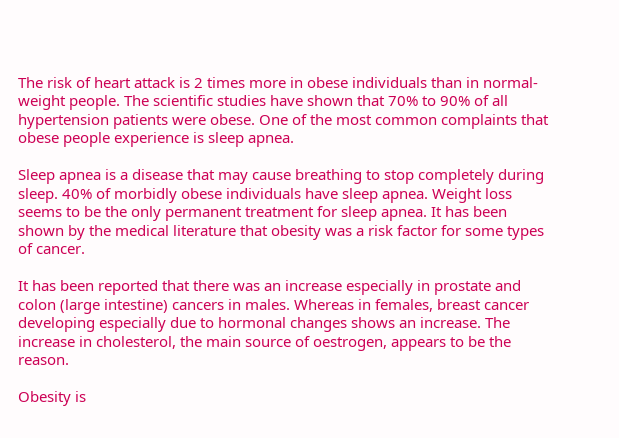The risk of heart attack is 2 times more in obese individuals than in normal-weight people. The scientific studies have shown that 70% to 90% of all hypertension patients were obese. One of the most common complaints that obese people experience is sleep apnea.

Sleep apnea is a disease that may cause breathing to stop completely during sleep. 40% of morbidly obese individuals have sleep apnea. Weight loss seems to be the only permanent treatment for sleep apnea. It has been shown by the medical literature that obesity was a risk factor for some types of cancer.

It has been reported that there was an increase especially in prostate and colon (large intestine) cancers in males. Whereas in females, breast cancer developing especially due to hormonal changes shows an increase. The increase in cholesterol, the main source of oestrogen, appears to be the reason.

Obesity is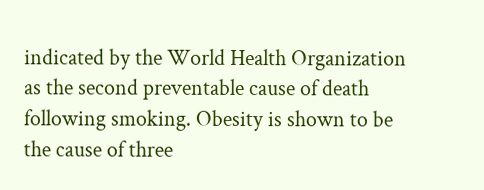indicated by the World Health Organization as the second preventable cause of death following smoking. Obesity is shown to be the cause of three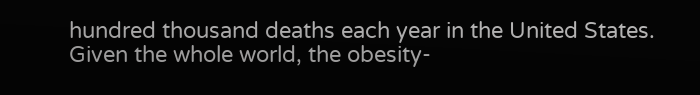hundred thousand deaths each year in the United States. Given the whole world, the obesity-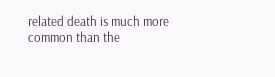related death is much more common than the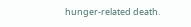hunger-related death.